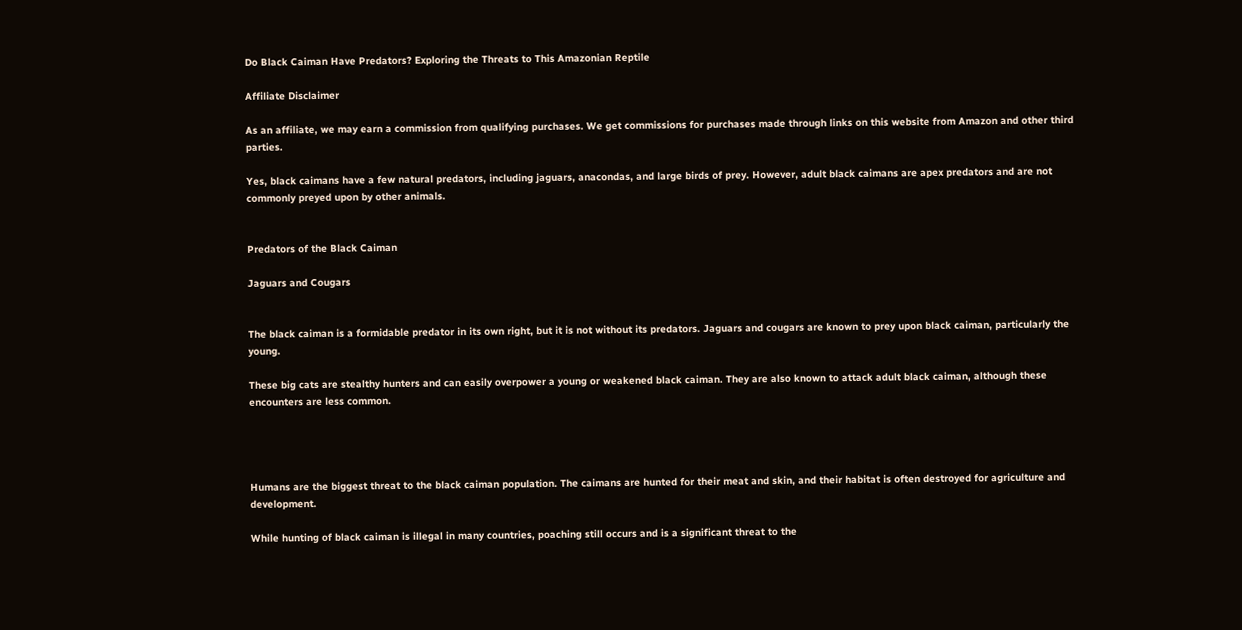Do Black Caiman Have Predators? Exploring the Threats to This Amazonian Reptile

Affiliate Disclaimer

As an affiliate, we may earn a commission from qualifying purchases. We get commissions for purchases made through links on this website from Amazon and other third parties.

Yes, black caimans have a few natural predators, including jaguars, anacondas, and large birds of prey. However, adult black caimans are apex predators and are not commonly preyed upon by other animals.


Predators of the Black Caiman

Jaguars and Cougars


The black caiman is a formidable predator in its own right, but it is not without its predators. Jaguars and cougars are known to prey upon black caiman, particularly the young.

These big cats are stealthy hunters and can easily overpower a young or weakened black caiman. They are also known to attack adult black caiman, although these encounters are less common.




Humans are the biggest threat to the black caiman population. The caimans are hunted for their meat and skin, and their habitat is often destroyed for agriculture and development.

While hunting of black caiman is illegal in many countries, poaching still occurs and is a significant threat to the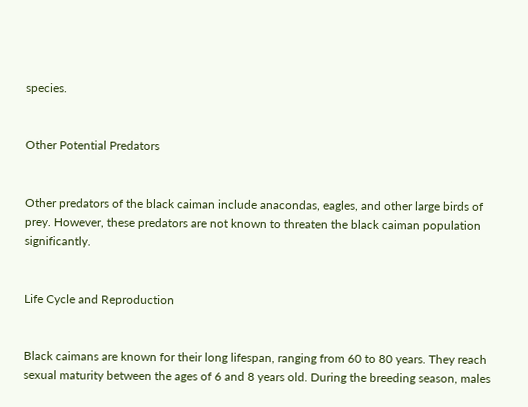species.


Other Potential Predators


Other predators of the black caiman include anacondas, eagles, and other large birds of prey. However, these predators are not known to threaten the black caiman population significantly.


Life Cycle and Reproduction


Black caimans are known for their long lifespan, ranging from 60 to 80 years. They reach sexual maturity between the ages of 6 and 8 years old. During the breeding season, males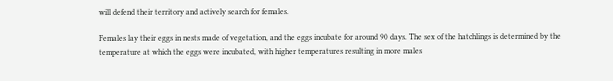will defend their territory and actively search for females.

Females lay their eggs in nests made of vegetation, and the eggs incubate for around 90 days. The sex of the hatchlings is determined by the temperature at which the eggs were incubated, with higher temperatures resulting in more males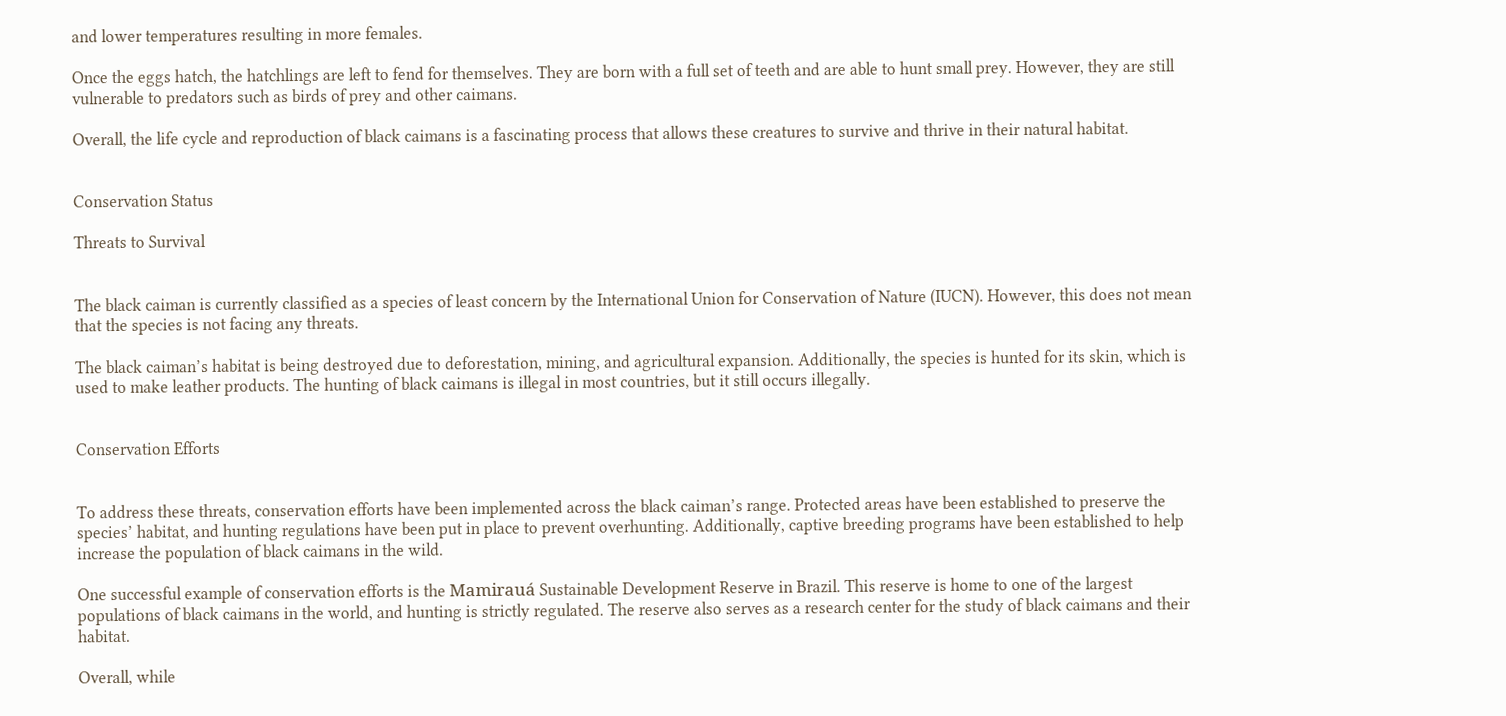and lower temperatures resulting in more females.

Once the eggs hatch, the hatchlings are left to fend for themselves. They are born with a full set of teeth and are able to hunt small prey. However, they are still vulnerable to predators such as birds of prey and other caimans.

Overall, the life cycle and reproduction of black caimans is a fascinating process that allows these creatures to survive and thrive in their natural habitat.


Conservation Status

Threats to Survival


The black caiman is currently classified as a species of least concern by the International Union for Conservation of Nature (IUCN). However, this does not mean that the species is not facing any threats.

The black caiman’s habitat is being destroyed due to deforestation, mining, and agricultural expansion. Additionally, the species is hunted for its skin, which is used to make leather products. The hunting of black caimans is illegal in most countries, but it still occurs illegally.


Conservation Efforts


To address these threats, conservation efforts have been implemented across the black caiman’s range. Protected areas have been established to preserve the species’ habitat, and hunting regulations have been put in place to prevent overhunting. Additionally, captive breeding programs have been established to help increase the population of black caimans in the wild.

One successful example of conservation efforts is the Mamirauá Sustainable Development Reserve in Brazil. This reserve is home to one of the largest populations of black caimans in the world, and hunting is strictly regulated. The reserve also serves as a research center for the study of black caimans and their habitat.

Overall, while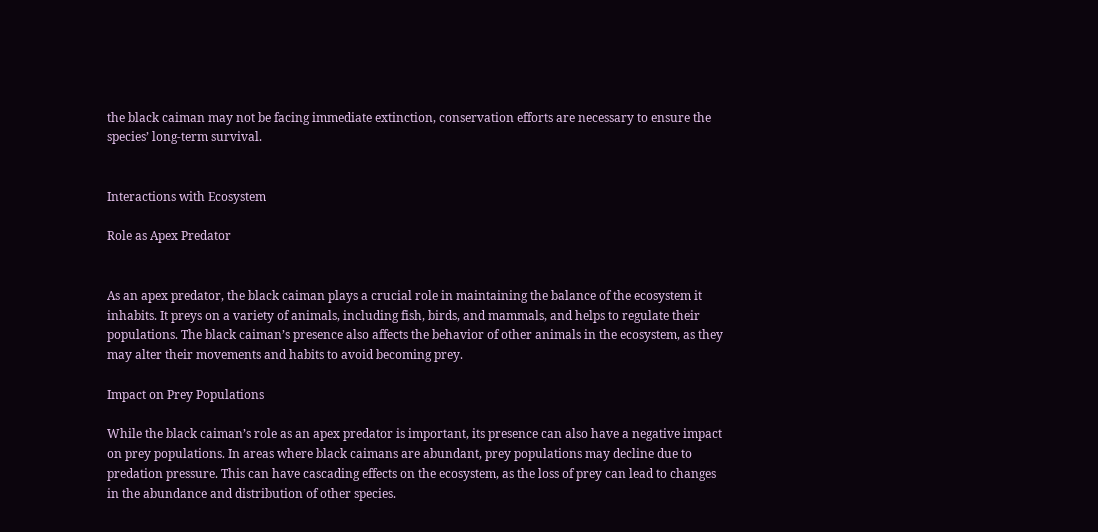the black caiman may not be facing immediate extinction, conservation efforts are necessary to ensure the species’ long-term survival.


Interactions with Ecosystem

Role as Apex Predator


As an apex predator, the black caiman plays a crucial role in maintaining the balance of the ecosystem it inhabits. It preys on a variety of animals, including fish, birds, and mammals, and helps to regulate their populations. The black caiman’s presence also affects the behavior of other animals in the ecosystem, as they may alter their movements and habits to avoid becoming prey.

Impact on Prey Populations

While the black caiman’s role as an apex predator is important, its presence can also have a negative impact on prey populations. In areas where black caimans are abundant, prey populations may decline due to predation pressure. This can have cascading effects on the ecosystem, as the loss of prey can lead to changes in the abundance and distribution of other species.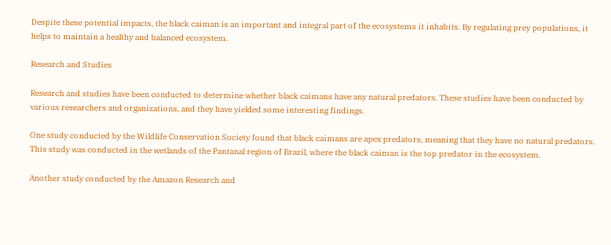Despite these potential impacts, the black caiman is an important and integral part of the ecosystems it inhabits. By regulating prey populations, it helps to maintain a healthy and balanced ecosystem.

Research and Studies

Research and studies have been conducted to determine whether black caimans have any natural predators. These studies have been conducted by various researchers and organizations, and they have yielded some interesting findings.

One study conducted by the Wildlife Conservation Society found that black caimans are apex predators, meaning that they have no natural predators. This study was conducted in the wetlands of the Pantanal region of Brazil, where the black caiman is the top predator in the ecosystem.

Another study conducted by the Amazon Research and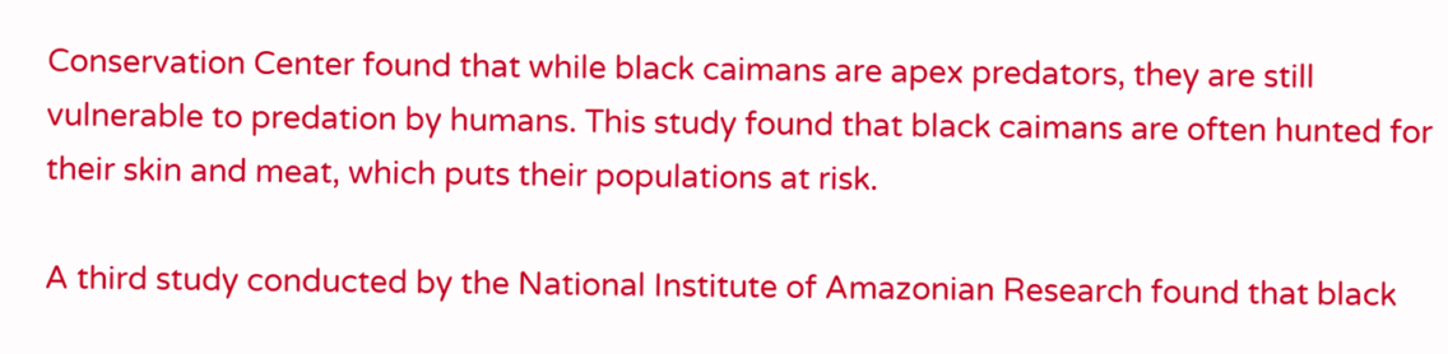Conservation Center found that while black caimans are apex predators, they are still vulnerable to predation by humans. This study found that black caimans are often hunted for their skin and meat, which puts their populations at risk.

A third study conducted by the National Institute of Amazonian Research found that black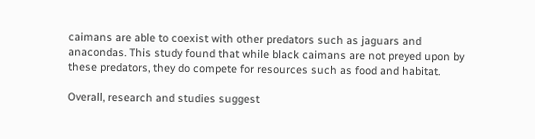caimans are able to coexist with other predators such as jaguars and anacondas. This study found that while black caimans are not preyed upon by these predators, they do compete for resources such as food and habitat.

Overall, research and studies suggest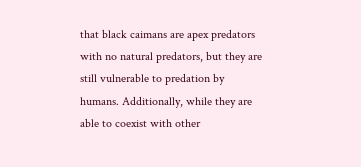that black caimans are apex predators with no natural predators, but they are still vulnerable to predation by humans. Additionally, while they are able to coexist with other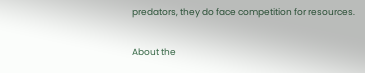predators, they do face competition for resources.

About the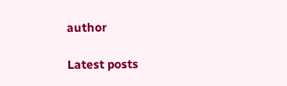author

Latest posts